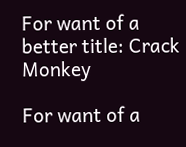For want of a better title: Crack Monkey

For want of a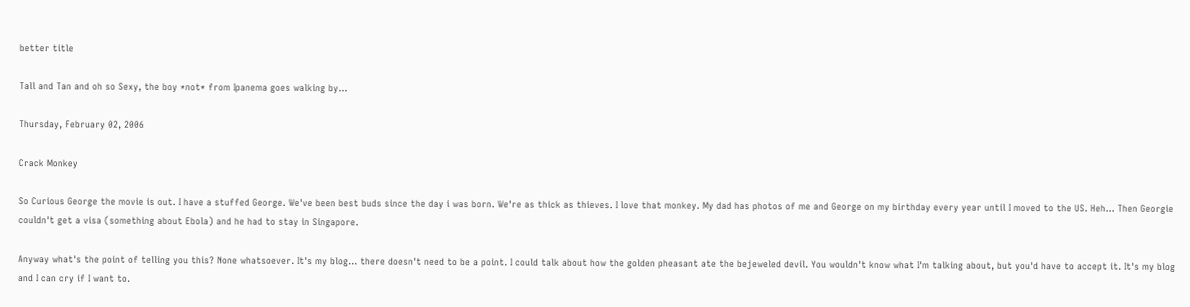better title

Tall and Tan and oh so Sexy, the boy *not* from Ipanema goes walking by...

Thursday, February 02, 2006

Crack Monkey

So Curious George the movie is out. I have a stuffed George. We've been best buds since the day i was born. We're as thick as thieves. I love that monkey. My dad has photos of me and George on my birthday every year until I moved to the US. Heh... Then Georgie couldn't get a visa (something about Ebola) and he had to stay in Singapore.

Anyway what's the point of telling you this? None whatsoever. It's my blog... there doesn't need to be a point. I could talk about how the golden pheasant ate the bejeweled devil. You wouldn't know what I'm talking about, but you'd have to accept it. It's my blog and I can cry if I want to.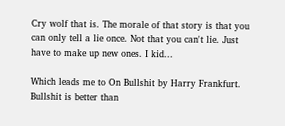Cry wolf that is. The morale of that story is that you can only tell a lie once. Not that you can't lie. Just have to make up new ones. I kid...

Which leads me to On Bullshit by Harry Frankfurt. Bullshit is better than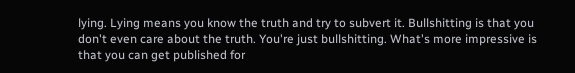lying. Lying means you know the truth and try to subvert it. Bullshitting is that you don't even care about the truth. You're just bullshitting. What's more impressive is that you can get published for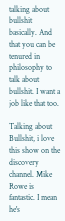talking about bullshit basically. And that you can be tenured in philosophy to talk about bullshit. I want a job like that too.

Talking about Bullshit, i love this show on the discovery channel. Mike Rowe is fantastic. I mean he's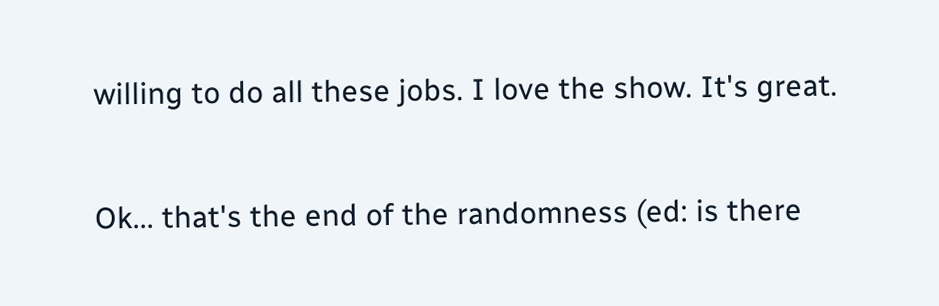willing to do all these jobs. I love the show. It's great.

Ok... that's the end of the randomness (ed: is there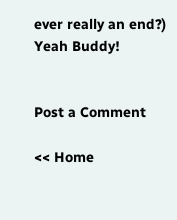ever really an end?) Yeah Buddy!


Post a Comment

<< Home